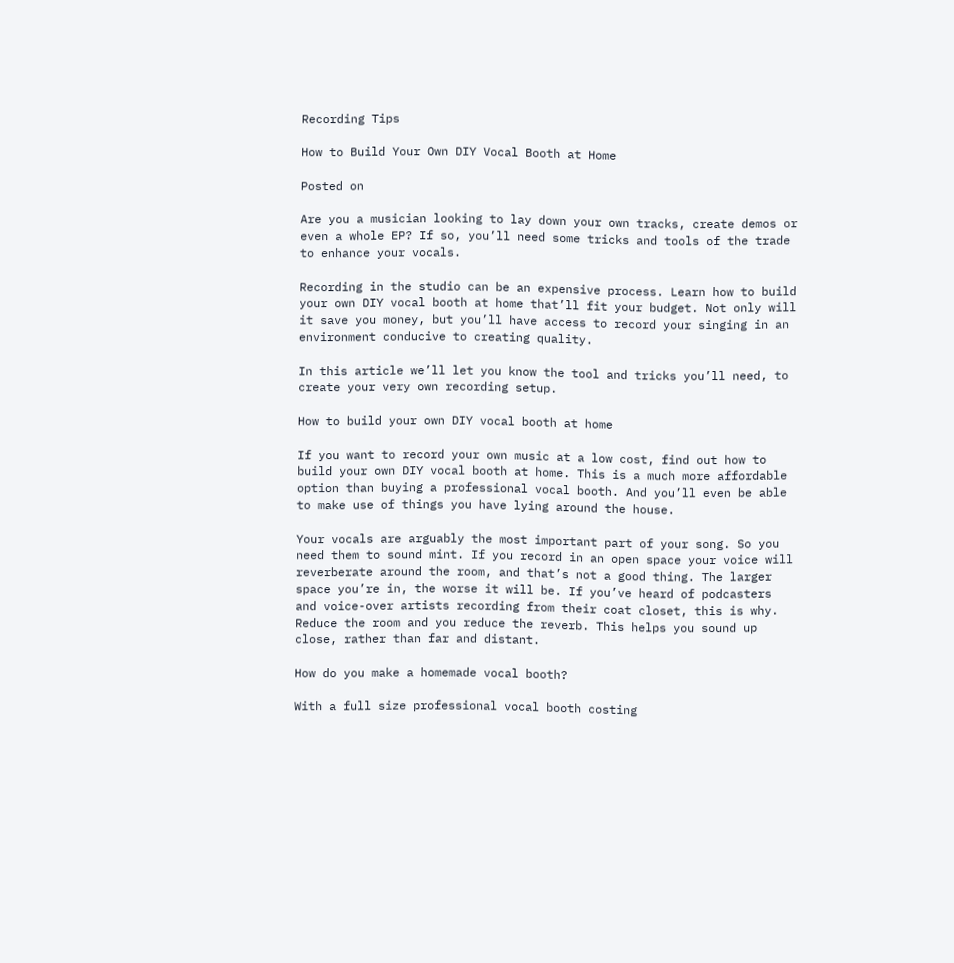Recording Tips

How to Build Your Own DIY Vocal Booth at Home

Posted on

Are you a musician looking to lay down your own tracks, create demos or even a whole EP? If so, you’ll need some tricks and tools of the trade to enhance your vocals.

Recording in the studio can be an expensive process. Learn how to build your own DIY vocal booth at home that’ll fit your budget. Not only will it save you money, but you’ll have access to record your singing in an environment conducive to creating quality.

In this article we’ll let you know the tool and tricks you’ll need, to create your very own recording setup.

How to build your own DIY vocal booth at home

If you want to record your own music at a low cost, find out how to build your own DIY vocal booth at home. This is a much more affordable option than buying a professional vocal booth. And you’ll even be able to make use of things you have lying around the house.

Your vocals are arguably the most important part of your song. So you need them to sound mint. If you record in an open space your voice will reverberate around the room, and that’s not a good thing. The larger space you’re in, the worse it will be. If you’ve heard of podcasters and voice-over artists recording from their coat closet, this is why. Reduce the room and you reduce the reverb. This helps you sound up close, rather than far and distant.

How do you make a homemade vocal booth?

With a full size professional vocal booth costing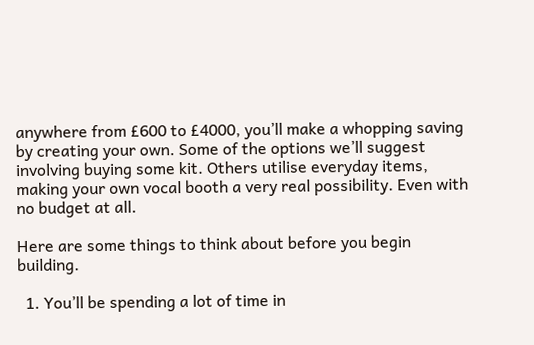anywhere from £600 to £4000, you’ll make a whopping saving by creating your own. Some of the options we’ll suggest involving buying some kit. Others utilise everyday items, making your own vocal booth a very real possibility. Even with no budget at all.

Here are some things to think about before you begin building.

  1. You’ll be spending a lot of time in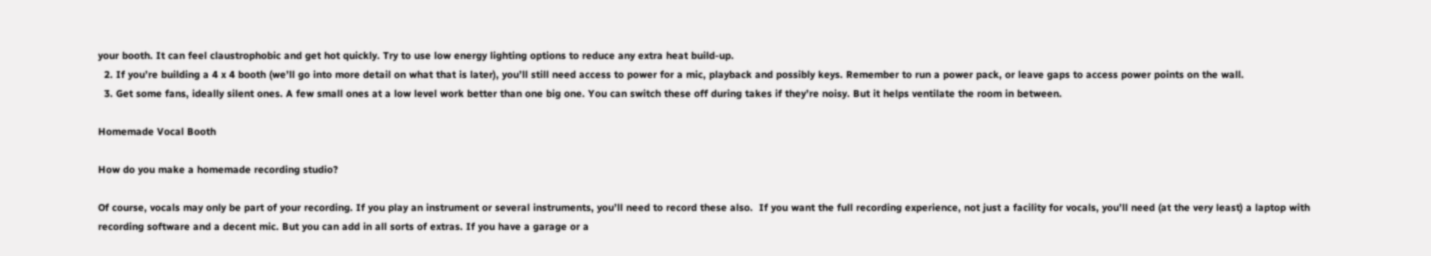your booth. It can feel claustrophobic and get hot quickly. Try to use low energy lighting options to reduce any extra heat build-up.
  2. If you’re building a 4 x 4 booth (we’ll go into more detail on what that is later), you’ll still need access to power for a mic, playback and possibly keys. Remember to run a power pack, or leave gaps to access power points on the wall.
  3. Get some fans, ideally silent ones. A few small ones at a low level work better than one big one. You can switch these off during takes if they’re noisy. But it helps ventilate the room in between.

Homemade Vocal Booth

How do you make a homemade recording studio?

Of course, vocals may only be part of your recording. If you play an instrument or several instruments, you’ll need to record these also.  If you want the full recording experience, not just a facility for vocals, you’ll need (at the very least) a laptop with recording software and a decent mic. But you can add in all sorts of extras. If you have a garage or a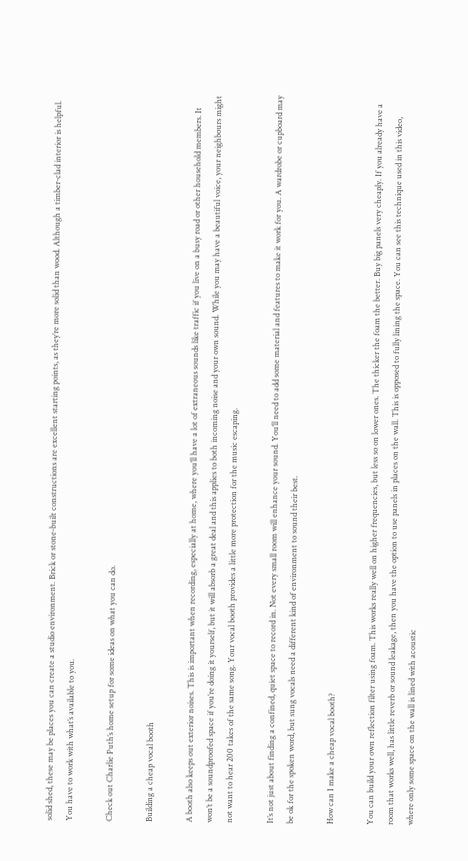solid shed, these may be places you can create a studio environment. Brick or stone-built constructions are excellent starting points, as they’re more solid than wood. Although a timber-clad interior is helpful. You have to work with what’s available to you.

Check out Charlie Puth’s home setup for some ideas on what you can do.

Building a cheap vocal booth

A booth also keeps out exterior noises. This is important when recording, especially at home, where you’ll have a lot of extraneous sounds like traffic if you live on a busy road or other household members. It won’t be a soundproofed space if you’re doing it yourself, but it will absorb a great deal and this applies to both incoming noise and your own sound. While you may have a beautiful voice, your neighbours might not want to hear 200 takes of the same song. Your vocal booth provides a little more protection for the music escaping.

It’s not just about finding a confined, quiet space to record in. Not every small room will enhance your sound. You’ll need to add some material and features to make it work for you. A wardrobe or cupboard may be ok for the spoken word, but sung vocals need a different kind of environment to sound their best.

How can I make a cheap vocal booth?

You can build your own reflection filter using foam. This works really well on higher frequencies, but less so on lower ones. The thicker the foam the better. Buy big panels very cheaply. If you already have a room that works well, has little reverb or sound leakage, then you have the option to use panels in places on the wall. This is opposed to fully lining the space. You can see this technique used in this video, where only some space on the wall is lined with acoustic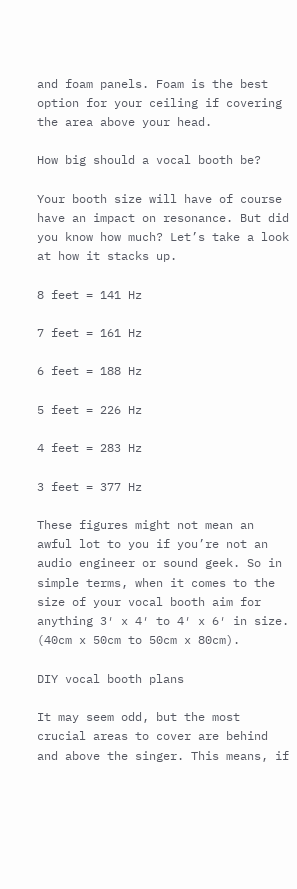and foam panels. Foam is the best option for your ceiling if covering the area above your head.

How big should a vocal booth be?

Your booth size will have of course have an impact on resonance. But did you know how much? Let’s take a look at how it stacks up.

8 feet = 141 Hz

7 feet = 161 Hz

6 feet = 188 Hz

5 feet = 226 Hz

4 feet = 283 Hz

3 feet = 377 Hz

These figures might not mean an awful lot to you if you’re not an audio engineer or sound geek. So in simple terms, when it comes to the size of your vocal booth aim for anything 3′ x 4′ to 4′ x 6′ in size. (40cm x 50cm to 50cm x 80cm).

DIY vocal booth plans

It may seem odd, but the most crucial areas to cover are behind and above the singer. This means, if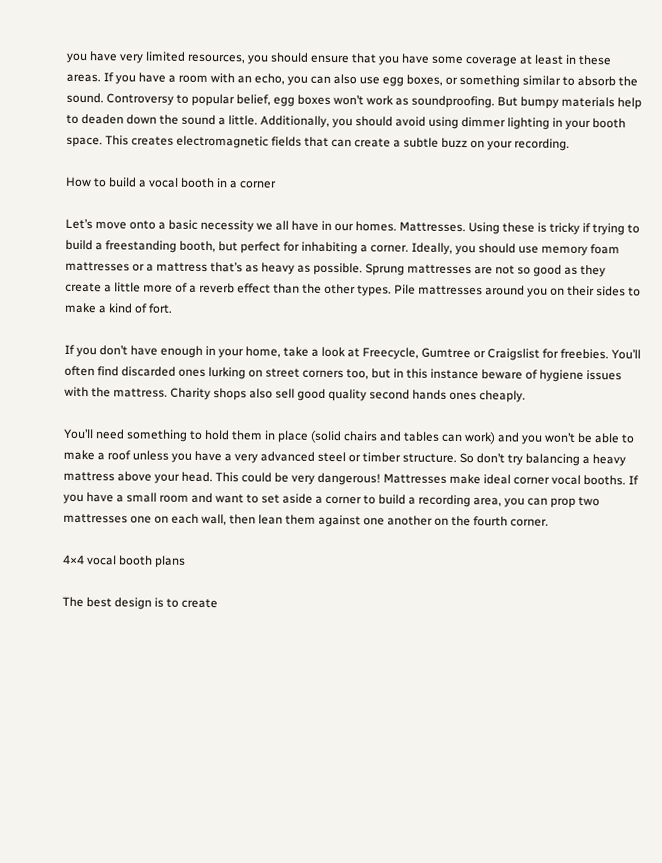you have very limited resources, you should ensure that you have some coverage at least in these areas. If you have a room with an echo, you can also use egg boxes, or something similar to absorb the sound. Controversy to popular belief, egg boxes won’t work as soundproofing. But bumpy materials help to deaden down the sound a little. Additionally, you should avoid using dimmer lighting in your booth space. This creates electromagnetic fields that can create a subtle buzz on your recording.

How to build a vocal booth in a corner

Let’s move onto a basic necessity we all have in our homes. Mattresses. Using these is tricky if trying to build a freestanding booth, but perfect for inhabiting a corner. Ideally, you should use memory foam mattresses or a mattress that’s as heavy as possible. Sprung mattresses are not so good as they create a little more of a reverb effect than the other types. Pile mattresses around you on their sides to make a kind of fort.

If you don’t have enough in your home, take a look at Freecycle, Gumtree or Craigslist for freebies. You’ll often find discarded ones lurking on street corners too, but in this instance beware of hygiene issues with the mattress. Charity shops also sell good quality second hands ones cheaply.

You’ll need something to hold them in place (solid chairs and tables can work) and you won’t be able to make a roof unless you have a very advanced steel or timber structure. So don’t try balancing a heavy mattress above your head. This could be very dangerous! Mattresses make ideal corner vocal booths. If you have a small room and want to set aside a corner to build a recording area, you can prop two mattresses one on each wall, then lean them against one another on the fourth corner.

4×4 vocal booth plans

The best design is to create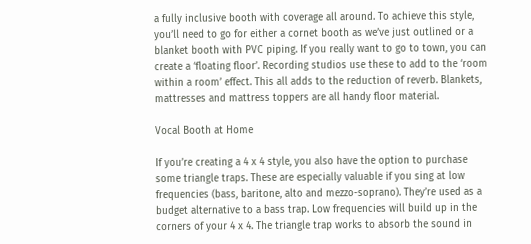a fully inclusive booth with coverage all around. To achieve this style, you’ll need to go for either a cornet booth as we’ve just outlined or a blanket booth with PVC piping. If you really want to go to town, you can create a ‘floating floor’. Recording studios use these to add to the ‘room within a room’ effect. This all adds to the reduction of reverb. Blankets, mattresses and mattress toppers are all handy floor material.

Vocal Booth at Home

If you’re creating a 4 x 4 style, you also have the option to purchase some triangle traps. These are especially valuable if you sing at low frequencies (bass, baritone, alto and mezzo-soprano). They’re used as a budget alternative to a bass trap. Low frequencies will build up in the corners of your 4 x 4. The triangle trap works to absorb the sound in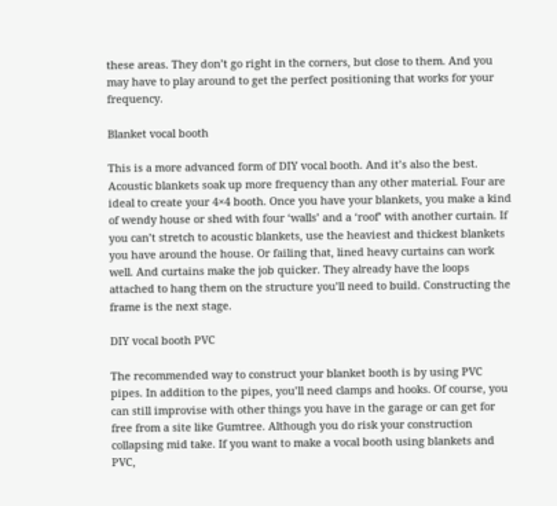these areas. They don’t go right in the corners, but close to them. And you may have to play around to get the perfect positioning that works for your frequency.

Blanket vocal booth

This is a more advanced form of DIY vocal booth. And it’s also the best. Acoustic blankets soak up more frequency than any other material. Four are ideal to create your 4×4 booth. Once you have your blankets, you make a kind of wendy house or shed with four ‘walls’ and a ‘roof’ with another curtain. If you can’t stretch to acoustic blankets, use the heaviest and thickest blankets you have around the house. Or failing that, lined heavy curtains can work well. And curtains make the job quicker. They already have the loops attached to hang them on the structure you’ll need to build. Constructing the frame is the next stage.

DIY vocal booth PVC

The recommended way to construct your blanket booth is by using PVC pipes. In addition to the pipes, you’ll need clamps and hooks. Of course, you can still improvise with other things you have in the garage or can get for free from a site like Gumtree. Although you do risk your construction collapsing mid take. If you want to make a vocal booth using blankets and PVC,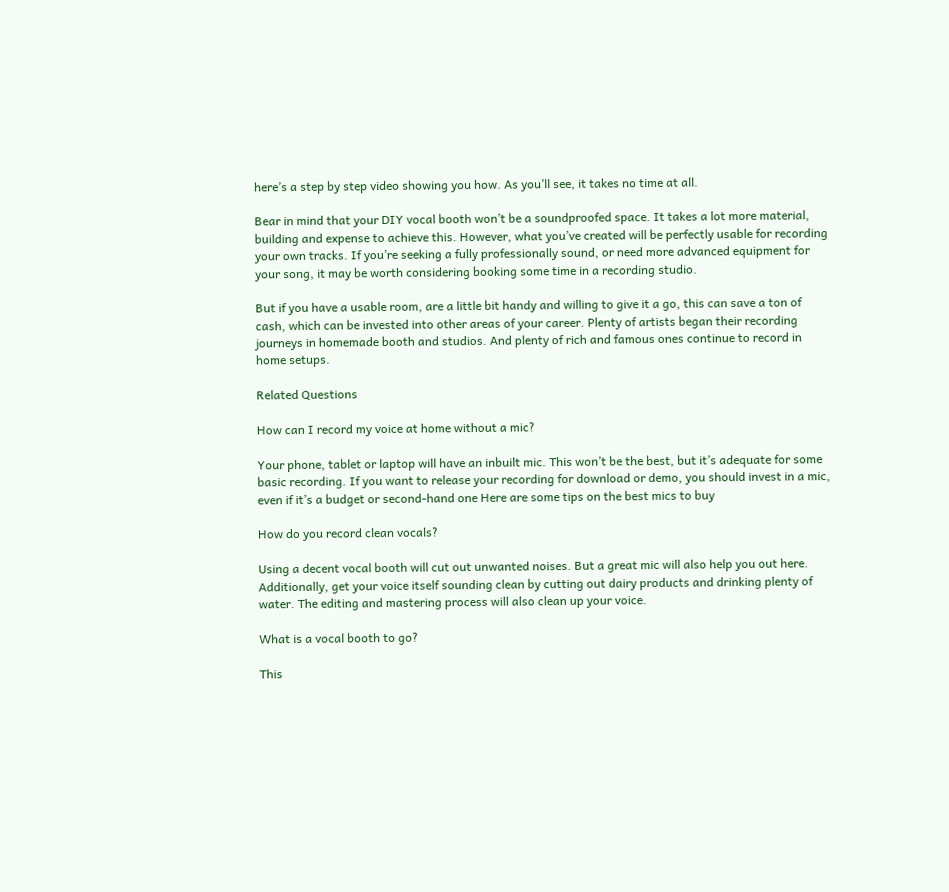here’s a step by step video showing you how. As you’ll see, it takes no time at all.

Bear in mind that your DIY vocal booth won’t be a soundproofed space. It takes a lot more material, building and expense to achieve this. However, what you’ve created will be perfectly usable for recording your own tracks. If you’re seeking a fully professionally sound, or need more advanced equipment for your song, it may be worth considering booking some time in a recording studio.

But if you have a usable room, are a little bit handy and willing to give it a go, this can save a ton of cash, which can be invested into other areas of your career. Plenty of artists began their recording journeys in homemade booth and studios. And plenty of rich and famous ones continue to record in home setups.

Related Questions

How can I record my voice at home without a mic?

Your phone, tablet or laptop will have an inbuilt mic. This won’t be the best, but it’s adequate for some basic recording. If you want to release your recording for download or demo, you should invest in a mic, even if it’s a budget or second-hand one Here are some tips on the best mics to buy

How do you record clean vocals?

Using a decent vocal booth will cut out unwanted noises. But a great mic will also help you out here. Additionally, get your voice itself sounding clean by cutting out dairy products and drinking plenty of water. The editing and mastering process will also clean up your voice.

What is a vocal booth to go?

This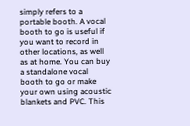simply refers to a portable booth. A vocal booth to go is useful if you want to record in other locations, as well as at home. You can buy a standalone vocal booth to go or make your own using acoustic blankets and PVC. This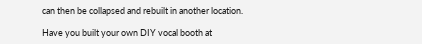can then be collapsed and rebuilt in another location.

Have you built your own DIY vocal booth at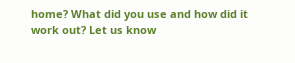home? What did you use and how did it work out? Let us know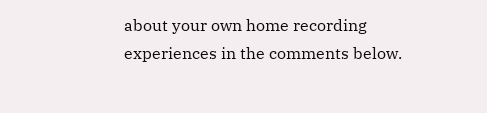about your own home recording experiences in the comments below.